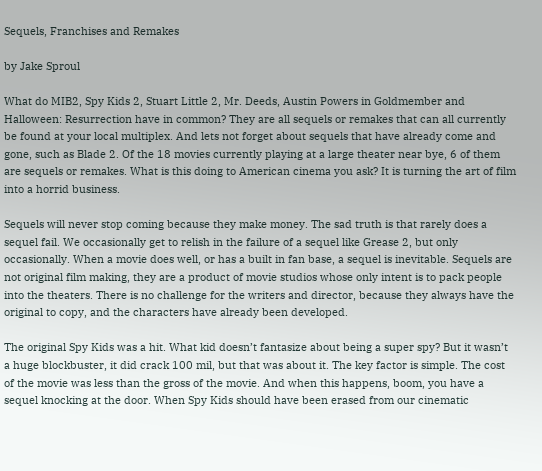Sequels, Franchises and Remakes

by Jake Sproul

What do MIB2, Spy Kids 2, Stuart Little 2, Mr. Deeds, Austin Powers in Goldmember and Halloween: Resurrection have in common? They are all sequels or remakes that can all currently be found at your local multiplex. And lets not forget about sequels that have already come and gone, such as Blade 2. Of the 18 movies currently playing at a large theater near bye, 6 of them are sequels or remakes. What is this doing to American cinema you ask? It is turning the art of film into a horrid business.

Sequels will never stop coming because they make money. The sad truth is that rarely does a sequel fail. We occasionally get to relish in the failure of a sequel like Grease 2, but only occasionally. When a movie does well, or has a built in fan base, a sequel is inevitable. Sequels are not original film making, they are a product of movie studios whose only intent is to pack people into the theaters. There is no challenge for the writers and director, because they always have the original to copy, and the characters have already been developed.

The original Spy Kids was a hit. What kid doesn’t fantasize about being a super spy? But it wasn’t a huge blockbuster, it did crack 100 mil, but that was about it. The key factor is simple. The cost of the movie was less than the gross of the movie. And when this happens, boom, you have a sequel knocking at the door. When Spy Kids should have been erased from our cinematic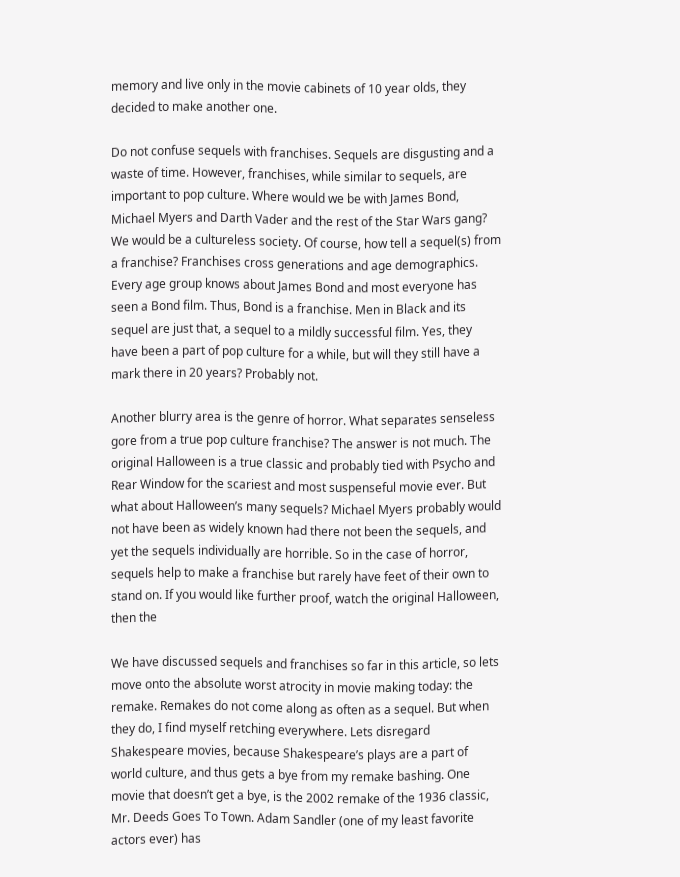memory and live only in the movie cabinets of 10 year olds, they decided to make another one.

Do not confuse sequels with franchises. Sequels are disgusting and a waste of time. However, franchises, while similar to sequels, are important to pop culture. Where would we be with James Bond, Michael Myers and Darth Vader and the rest of the Star Wars gang? We would be a cultureless society. Of course, how tell a sequel(s) from a franchise? Franchises cross generations and age demographics. Every age group knows about James Bond and most everyone has seen a Bond film. Thus, Bond is a franchise. Men in Black and its sequel are just that, a sequel to a mildly successful film. Yes, they have been a part of pop culture for a while, but will they still have a mark there in 20 years? Probably not.

Another blurry area is the genre of horror. What separates senseless gore from a true pop culture franchise? The answer is not much. The original Halloween is a true classic and probably tied with Psycho and Rear Window for the scariest and most suspenseful movie ever. But what about Halloween’s many sequels? Michael Myers probably would not have been as widely known had there not been the sequels, and yet the sequels individually are horrible. So in the case of horror, sequels help to make a franchise but rarely have feet of their own to stand on. If you would like further proof, watch the original Halloween, then the

We have discussed sequels and franchises so far in this article, so lets move onto the absolute worst atrocity in movie making today: the remake. Remakes do not come along as often as a sequel. But when they do, I find myself retching everywhere. Lets disregard Shakespeare movies, because Shakespeare’s plays are a part of world culture, and thus gets a bye from my remake bashing. One movie that doesn’t get a bye, is the 2002 remake of the 1936 classic, Mr. Deeds Goes To Town. Adam Sandler (one of my least favorite actors ever) has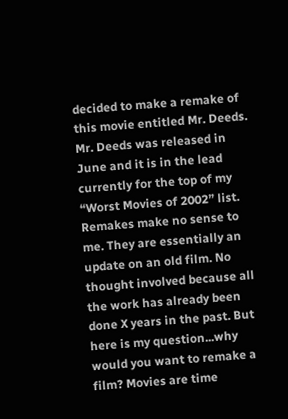decided to make a remake of this movie entitled Mr. Deeds. Mr. Deeds was released in June and it is in the lead currently for the top of my “Worst Movies of 2002” list. Remakes make no sense to me. They are essentially an update on an old film. No thought involved because all the work has already been done X years in the past. But here is my question...why would you want to remake a film? Movies are time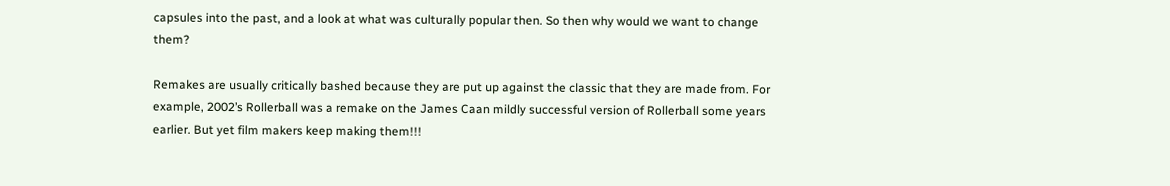capsules into the past, and a look at what was culturally popular then. So then why would we want to change them?

Remakes are usually critically bashed because they are put up against the classic that they are made from. For example, 2002’s Rollerball was a remake on the James Caan mildly successful version of Rollerball some years earlier. But yet film makers keep making them!!!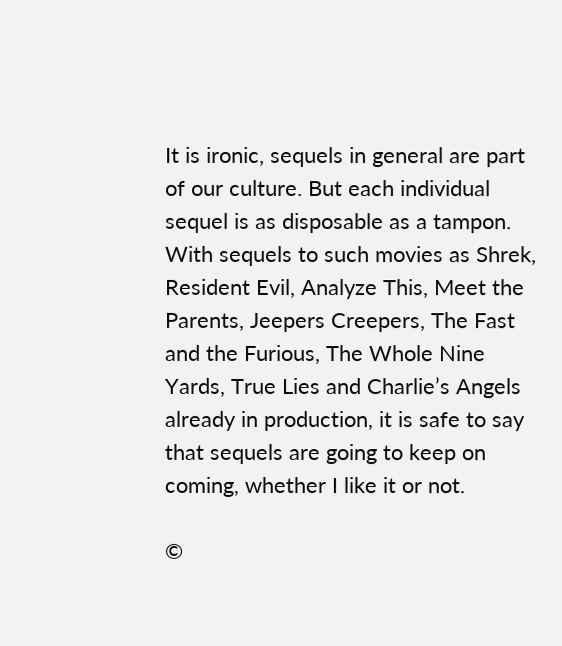It is ironic, sequels in general are part of our culture. But each individual sequel is as disposable as a tampon. With sequels to such movies as Shrek, Resident Evil, Analyze This, Meet the Parents, Jeepers Creepers, The Fast and the Furious, The Whole Nine Yards, True Lies and Charlie’s Angels already in production, it is safe to say that sequels are going to keep on coming, whether I like it or not.

©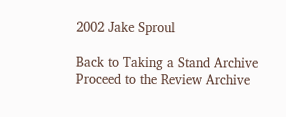2002 Jake Sproul

Back to Taking a Stand Archive
Proceed to the Review Archive